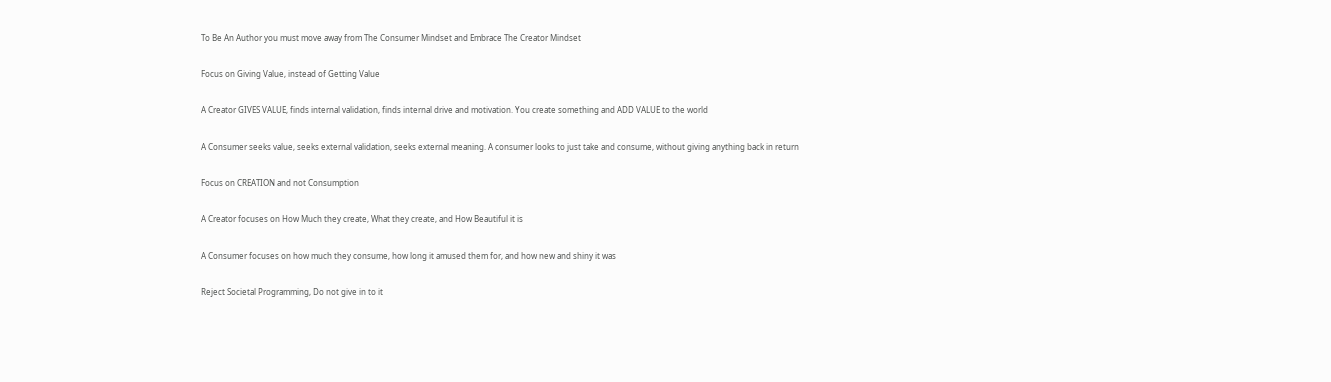To Be An Author you must move away from The Consumer Mindset and Embrace The Creator Mindset

Focus on Giving Value, instead of Getting Value

A Creator GIVES VALUE, finds internal validation, finds internal drive and motivation. You create something and ADD VALUE to the world

A Consumer seeks value, seeks external validation, seeks external meaning. A consumer looks to just take and consume, without giving anything back in return

Focus on CREATION and not Consumption

A Creator focuses on How Much they create, What they create, and How Beautiful it is

A Consumer focuses on how much they consume, how long it amused them for, and how new and shiny it was

Reject Societal Programming, Do not give in to it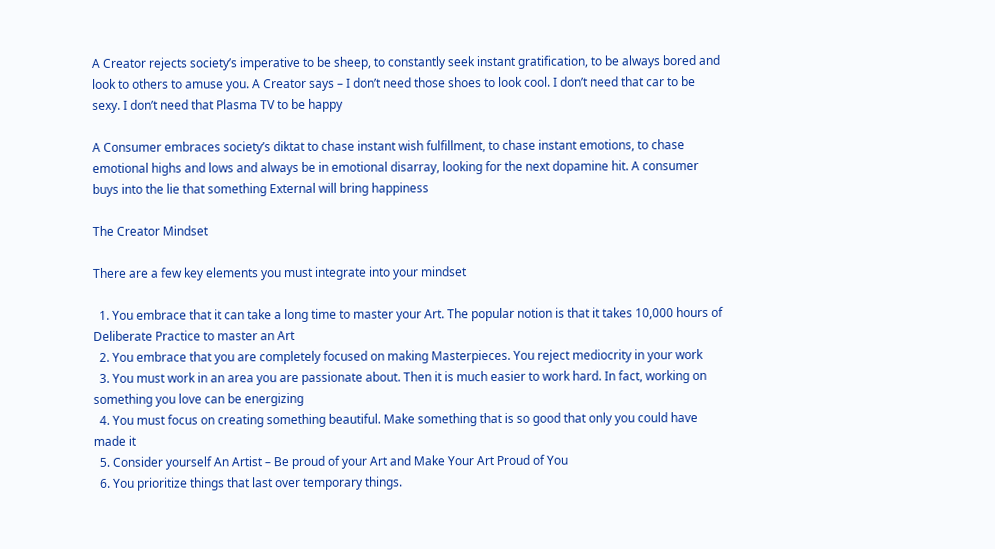A Creator rejects society’s imperative to be sheep, to constantly seek instant gratification, to be always bored and look to others to amuse you. A Creator says – I don’t need those shoes to look cool. I don’t need that car to be sexy. I don’t need that Plasma TV to be happy

A Consumer embraces society’s diktat to chase instant wish fulfillment, to chase instant emotions, to chase emotional highs and lows and always be in emotional disarray, looking for the next dopamine hit. A consumer buys into the lie that something External will bring happiness

The Creator Mindset

There are a few key elements you must integrate into your mindset

  1. You embrace that it can take a long time to master your Art. The popular notion is that it takes 10,000 hours of Deliberate Practice to master an Art
  2. You embrace that you are completely focused on making Masterpieces. You reject mediocrity in your work
  3. You must work in an area you are passionate about. Then it is much easier to work hard. In fact, working on something you love can be energizing
  4. You must focus on creating something beautiful. Make something that is so good that only you could have made it
  5. Consider yourself An Artist – Be proud of your Art and Make Your Art Proud of You
  6. You prioritize things that last over temporary things.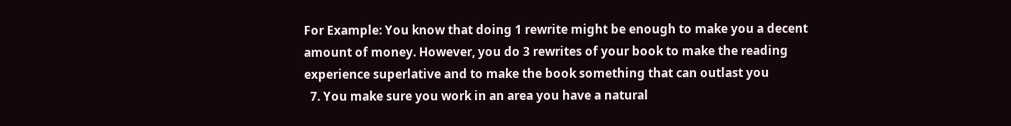For Example: You know that doing 1 rewrite might be enough to make you a decent amount of money. However, you do 3 rewrites of your book to make the reading experience superlative and to make the book something that can outlast you
  7. You make sure you work in an area you have a natural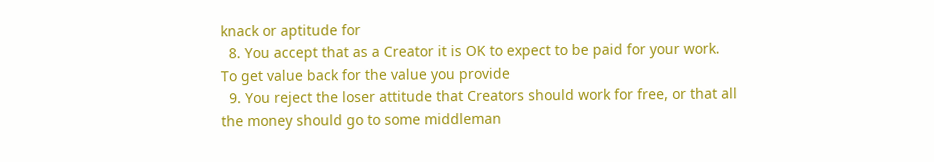knack or aptitude for
  8. You accept that as a Creator it is OK to expect to be paid for your work. To get value back for the value you provide
  9. You reject the loser attitude that Creators should work for free, or that all the money should go to some middleman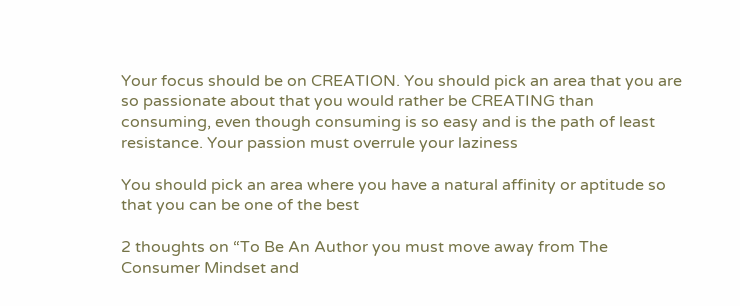Your focus should be on CREATION. You should pick an area that you are so passionate about that you would rather be CREATING than consuming, even though consuming is so easy and is the path of least resistance. Your passion must overrule your laziness

You should pick an area where you have a natural affinity or aptitude so that you can be one of the best

2 thoughts on “To Be An Author you must move away from The Consumer Mindset and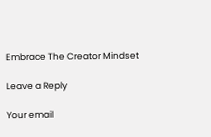Embrace The Creator Mindset

Leave a Reply

Your email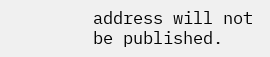address will not be published.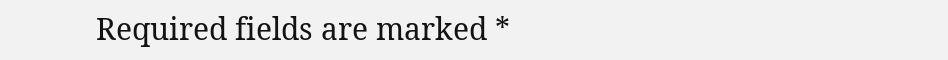Required fields are marked *